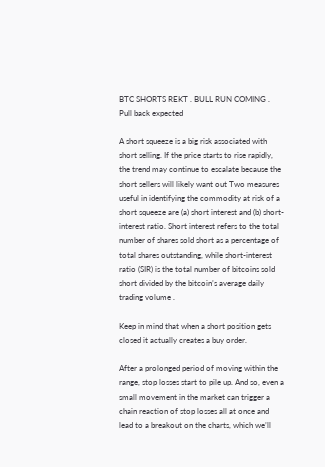BTC SHORTS REKT . BULL RUN COMING . Pull back expected

A short squeeze is a big risk associated with short selling. If the price starts to rise rapidly, the trend may continue to escalate because the short sellers will likely want out Two measures useful in identifying the commodity at risk of a short squeeze are (a) short interest and (b) short-interest ratio. Short interest refers to the total number of shares sold short as a percentage of total shares outstanding, while short-interest ratio (SIR) is the total number of bitcoins sold short divided by the bitcoin’s average daily trading volume .

Keep in mind that when a short position gets closed it actually creates a buy order.

After a prolonged period of moving within the range, stop losses start to pile up. And so, even a small movement in the market can trigger a chain reaction of stop losses all at once and lead to a breakout on the charts, which we’ll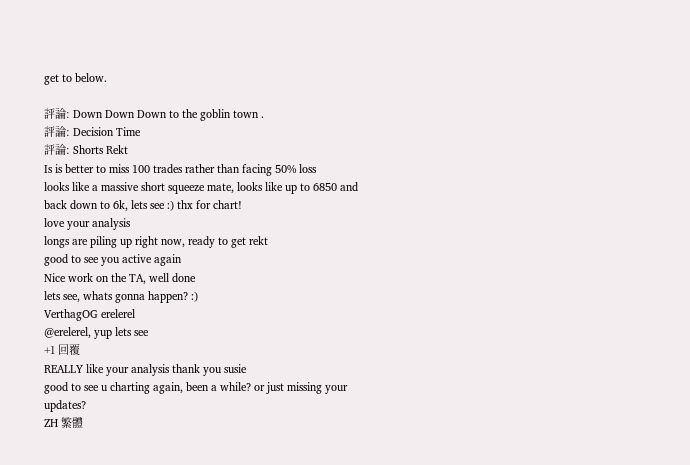get to below.

評論: Down Down Down to the goblin town .
評論: Decision Time
評論: Shorts Rekt
Is is better to miss 100 trades rather than facing 50% loss
looks like a massive short squeeze mate, looks like up to 6850 and back down to 6k, lets see :) thx for chart!
love your analysis
longs are piling up right now, ready to get rekt
good to see you active again
Nice work on the TA, well done
lets see, whats gonna happen? :)
VerthagOG erelerel
@erelerel, yup lets see
+1 回覆
REALLY like your analysis thank you susie
good to see u charting again, been a while? or just missing your updates?
ZH 繁體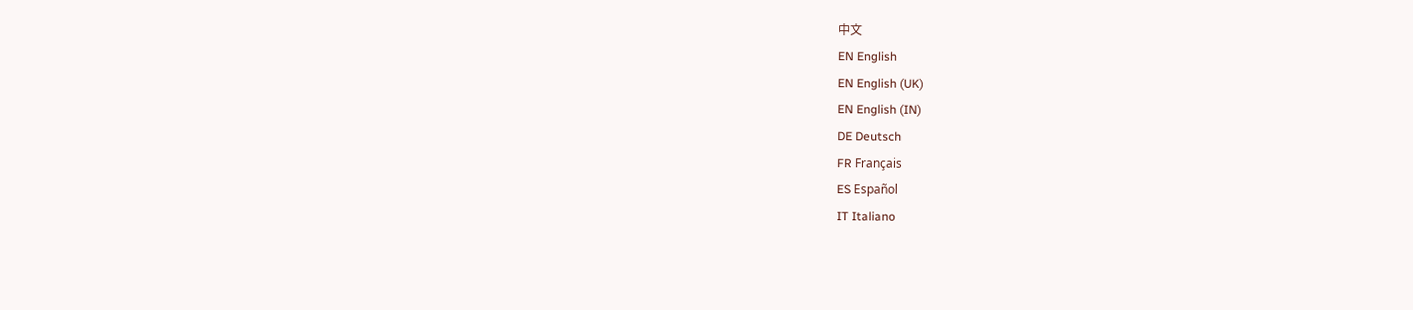中文
EN English
EN English (UK)
EN English (IN)
DE Deutsch
FR Français
ES Español
IT Italiano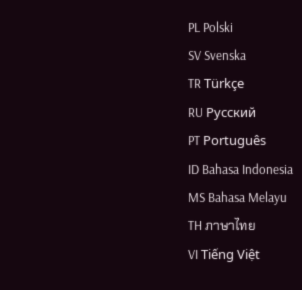PL Polski
SV Svenska
TR Türkçe
RU Русский
PT Português
ID Bahasa Indonesia
MS Bahasa Melayu
TH ภาษาไทย
VI Tiếng Việt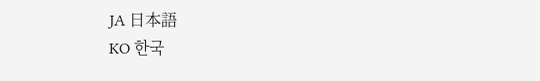JA 日本語
KO 한국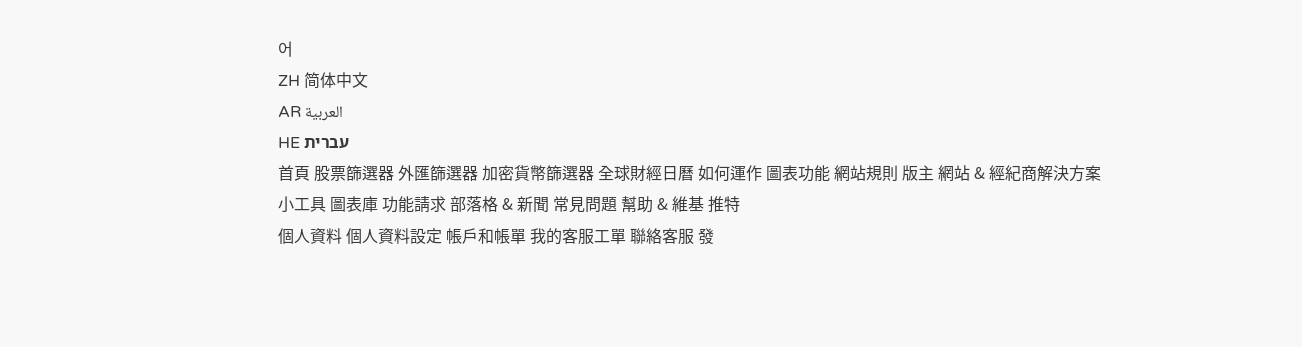어
ZH 简体中文
AR العربية
HE עברית
首頁 股票篩選器 外匯篩選器 加密貨幣篩選器 全球財經日曆 如何運作 圖表功能 網站規則 版主 網站 & 經紀商解決方案 小工具 圖表庫 功能請求 部落格 & 新聞 常見問題 幫助 & 維基 推特
個人資料 個人資料設定 帳戶和帳單 我的客服工單 聯絡客服 發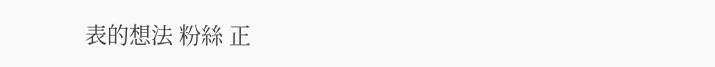表的想法 粉絲 正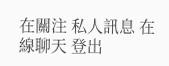在關注 私人訊息 在線聊天 登出